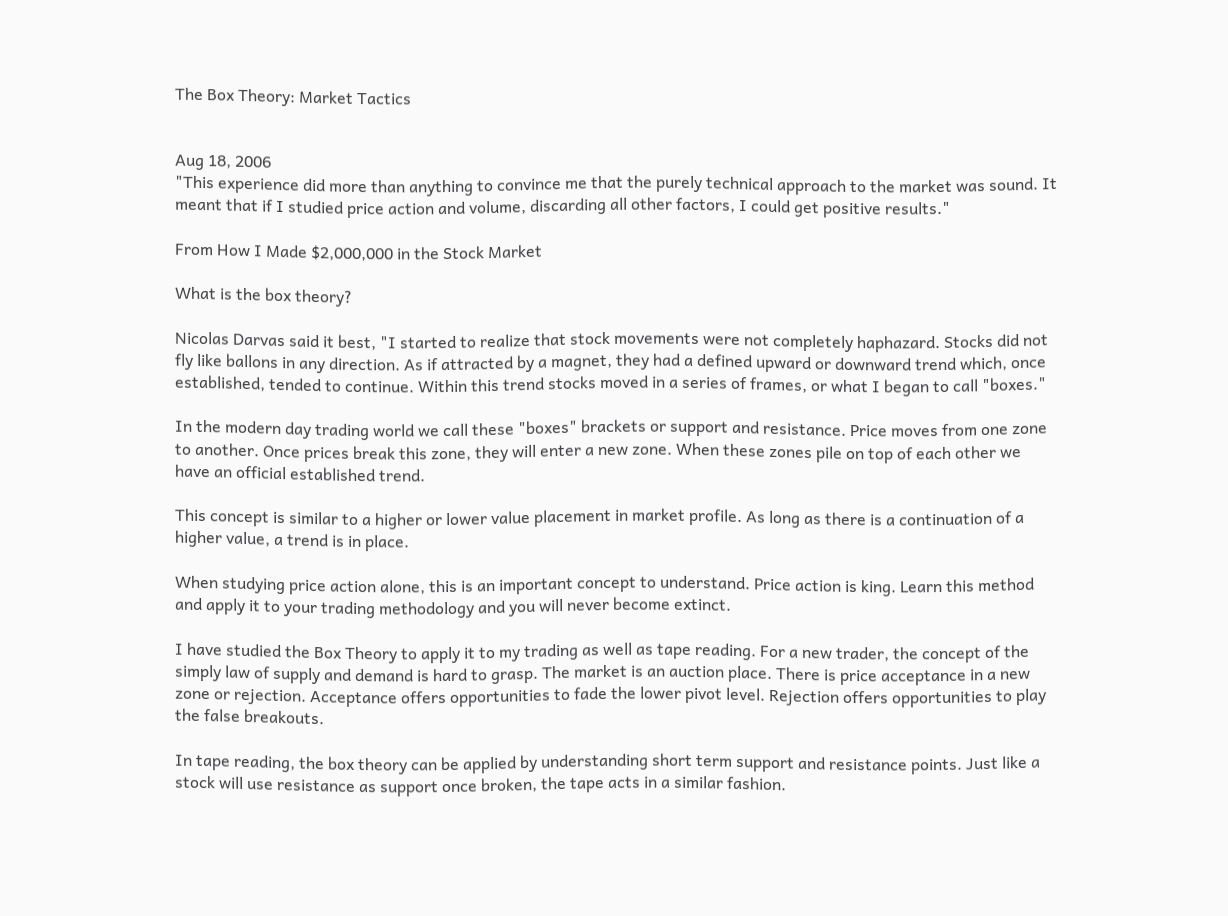The Box Theory: Market Tactics


Aug 18, 2006
"This experience did more than anything to convince me that the purely technical approach to the market was sound. It meant that if I studied price action and volume, discarding all other factors, I could get positive results."

From How I Made $2,000,000 in the Stock Market

What is the box theory?

Nicolas Darvas said it best, "I started to realize that stock movements were not completely haphazard. Stocks did not fly like ballons in any direction. As if attracted by a magnet, they had a defined upward or downward trend which, once established, tended to continue. Within this trend stocks moved in a series of frames, or what I began to call "boxes."

In the modern day trading world we call these "boxes" brackets or support and resistance. Price moves from one zone to another. Once prices break this zone, they will enter a new zone. When these zones pile on top of each other we have an official established trend.

This concept is similar to a higher or lower value placement in market profile. As long as there is a continuation of a higher value, a trend is in place.

When studying price action alone, this is an important concept to understand. Price action is king. Learn this method and apply it to your trading methodology and you will never become extinct.

I have studied the Box Theory to apply it to my trading as well as tape reading. For a new trader, the concept of the simply law of supply and demand is hard to grasp. The market is an auction place. There is price acceptance in a new zone or rejection. Acceptance offers opportunities to fade the lower pivot level. Rejection offers opportunities to play the false breakouts.

In tape reading, the box theory can be applied by understanding short term support and resistance points. Just like a stock will use resistance as support once broken, the tape acts in a similar fashion.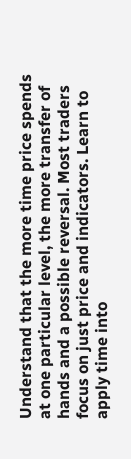Understand that the more time price spends at one particular level, the more transfer of hands and a possible reversal. Most traders focus on just price and indicators. Learn to apply time into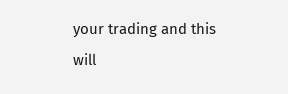your trading and this will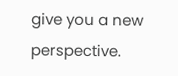give you a new perspective.